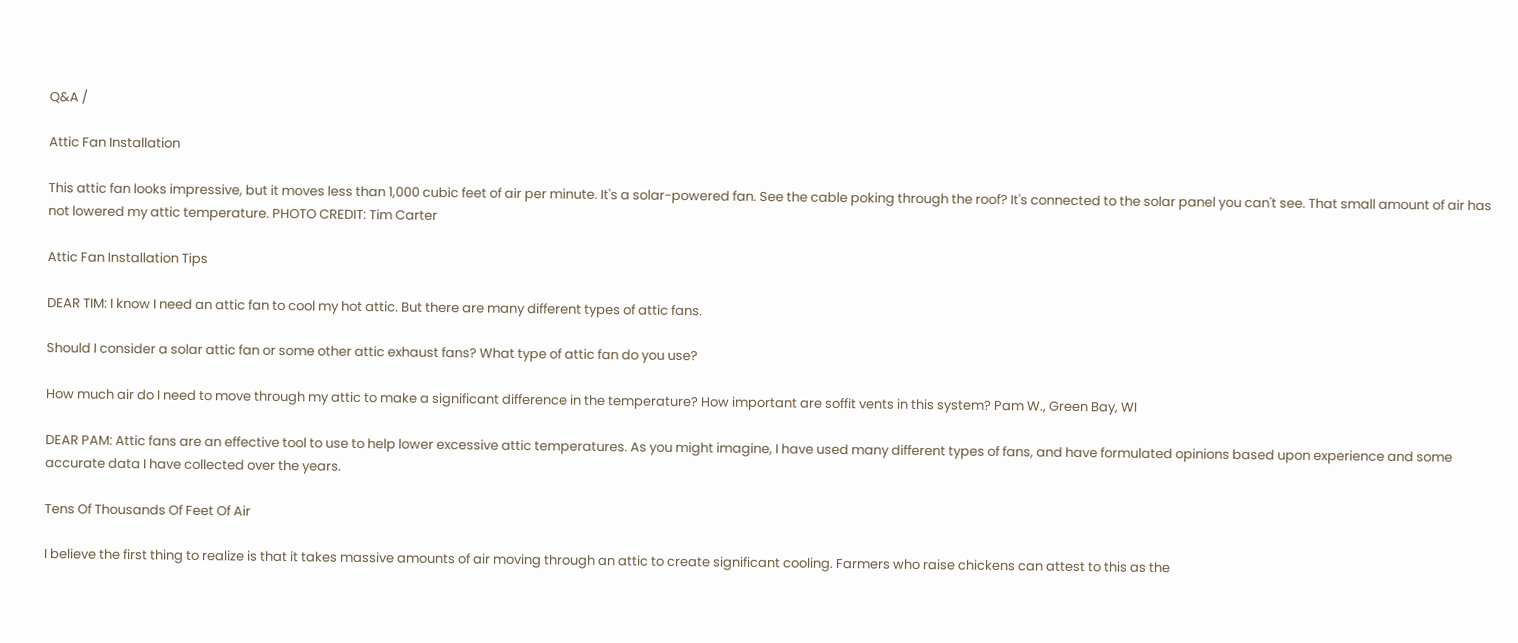Q&A /

Attic Fan Installation

This attic fan looks impressive, but it moves less than 1,000 cubic feet of air per minute. It's a solar-powered fan. See the cable poking through the roof? It's connected to the solar panel you can't see. That small amount of air has not lowered my attic temperature. PHOTO CREDIT: Tim Carter

Attic Fan Installation Tips

DEAR TIM: I know I need an attic fan to cool my hot attic. But there are many different types of attic fans.

Should I consider a solar attic fan or some other attic exhaust fans? What type of attic fan do you use?

How much air do I need to move through my attic to make a significant difference in the temperature? How important are soffit vents in this system? Pam W., Green Bay, WI

DEAR PAM: Attic fans are an effective tool to use to help lower excessive attic temperatures. As you might imagine, I have used many different types of fans, and have formulated opinions based upon experience and some accurate data I have collected over the years.

Tens Of Thousands Of Feet Of Air

I believe the first thing to realize is that it takes massive amounts of air moving through an attic to create significant cooling. Farmers who raise chickens can attest to this as the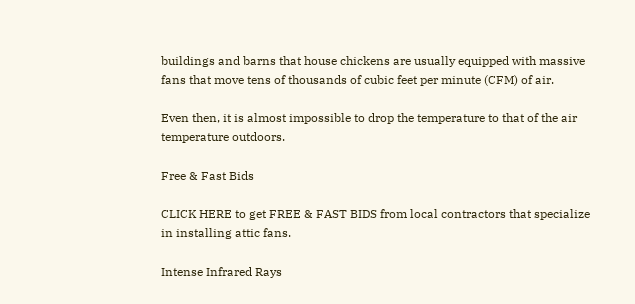buildings and barns that house chickens are usually equipped with massive fans that move tens of thousands of cubic feet per minute (CFM) of air.

Even then, it is almost impossible to drop the temperature to that of the air temperature outdoors.

Free & Fast Bids

CLICK HERE to get FREE & FAST BIDS from local contractors that specialize in installing attic fans.

Intense Infrared Rays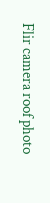Flir camera roof photo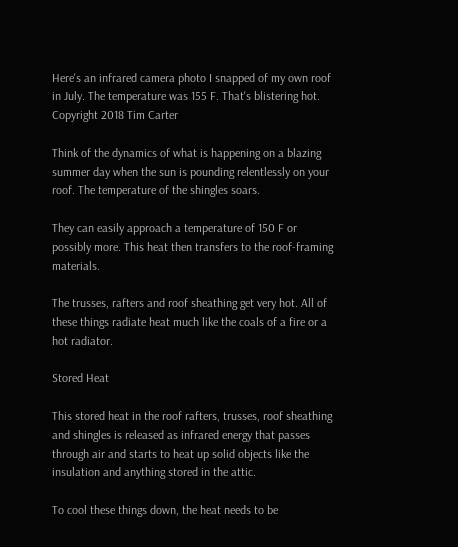Here's an infrared camera photo I snapped of my own roof in July. The temperature was 155 F. That's blistering hot. Copyright 2018 Tim Carter

Think of the dynamics of what is happening on a blazing summer day when the sun is pounding relentlessly on your roof. The temperature of the shingles soars.

They can easily approach a temperature of 150 F or possibly more. This heat then transfers to the roof-framing materials.

The trusses, rafters and roof sheathing get very hot. All of these things radiate heat much like the coals of a fire or a hot radiator.

Stored Heat

This stored heat in the roof rafters, trusses, roof sheathing and shingles is released as infrared energy that passes through air and starts to heat up solid objects like the insulation and anything stored in the attic.

To cool these things down, the heat needs to be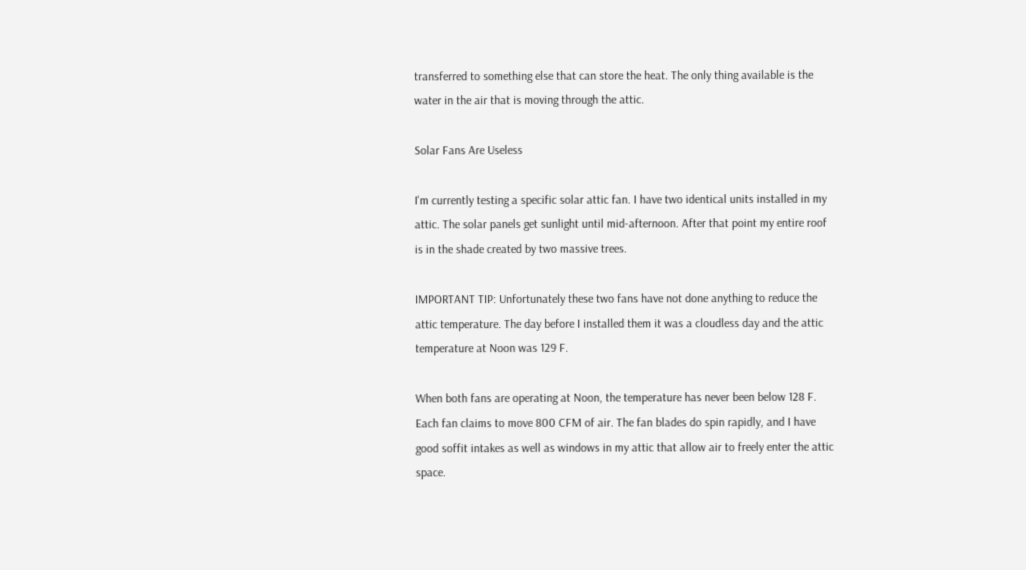transferred to something else that can store the heat. The only thing available is the water in the air that is moving through the attic.

Solar Fans Are Useless

I'm currently testing a specific solar attic fan. I have two identical units installed in my attic. The solar panels get sunlight until mid-afternoon. After that point my entire roof is in the shade created by two massive trees.

IMPORTANT TIP: Unfortunately these two fans have not done anything to reduce the attic temperature. The day before I installed them it was a cloudless day and the attic temperature at Noon was 129 F.

When both fans are operating at Noon, the temperature has never been below 128 F. Each fan claims to move 800 CFM of air. The fan blades do spin rapidly, and I have good soffit intakes as well as windows in my attic that allow air to freely enter the attic space.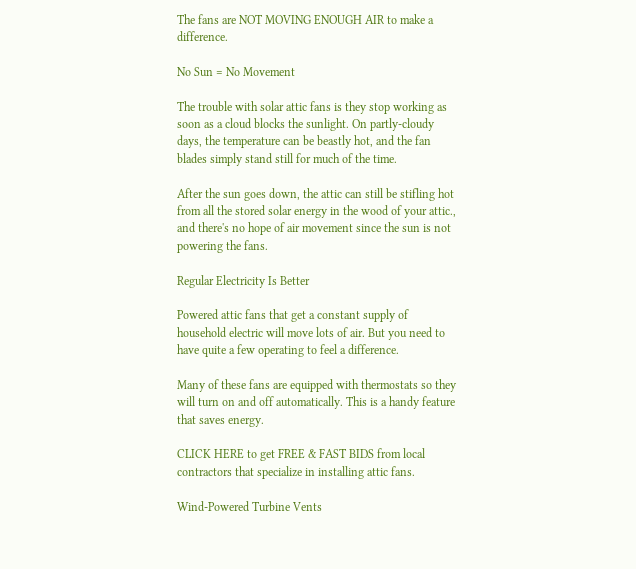The fans are NOT MOVING ENOUGH AIR to make a difference.

No Sun = No Movement

The trouble with solar attic fans is they stop working as soon as a cloud blocks the sunlight. On partly-cloudy days, the temperature can be beastly hot, and the fan blades simply stand still for much of the time.

After the sun goes down, the attic can still be stifling hot from all the stored solar energy in the wood of your attic., and there's no hope of air movement since the sun is not powering the fans.

Regular Electricity Is Better

Powered attic fans that get a constant supply of household electric will move lots of air. But you need to have quite a few operating to feel a difference.

Many of these fans are equipped with thermostats so they will turn on and off automatically. This is a handy feature that saves energy.

CLICK HERE to get FREE & FAST BIDS from local contractors that specialize in installing attic fans.

Wind-Powered Turbine Vents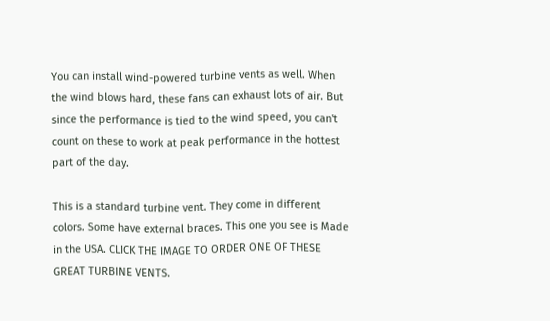You can install wind-powered turbine vents as well. When the wind blows hard, these fans can exhaust lots of air. But since the performance is tied to the wind speed, you can't count on these to work at peak performance in the hottest part of the day.

This is a standard turbine vent. They come in different colors. Some have external braces. This one you see is Made in the USA. CLICK THE IMAGE TO ORDER ONE OF THESE GREAT TURBINE VENTS.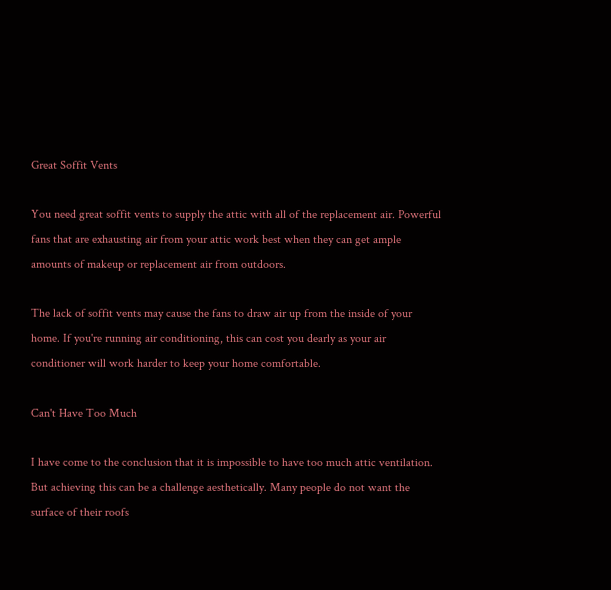Great Soffit Vents

You need great soffit vents to supply the attic with all of the replacement air. Powerful fans that are exhausting air from your attic work best when they can get ample amounts of makeup or replacement air from outdoors.

The lack of soffit vents may cause the fans to draw air up from the inside of your home. If you're running air conditioning, this can cost you dearly as your air conditioner will work harder to keep your home comfortable.

Can't Have Too Much

I have come to the conclusion that it is impossible to have too much attic ventilation. But achieving this can be a challenge aesthetically. Many people do not want the surface of their roofs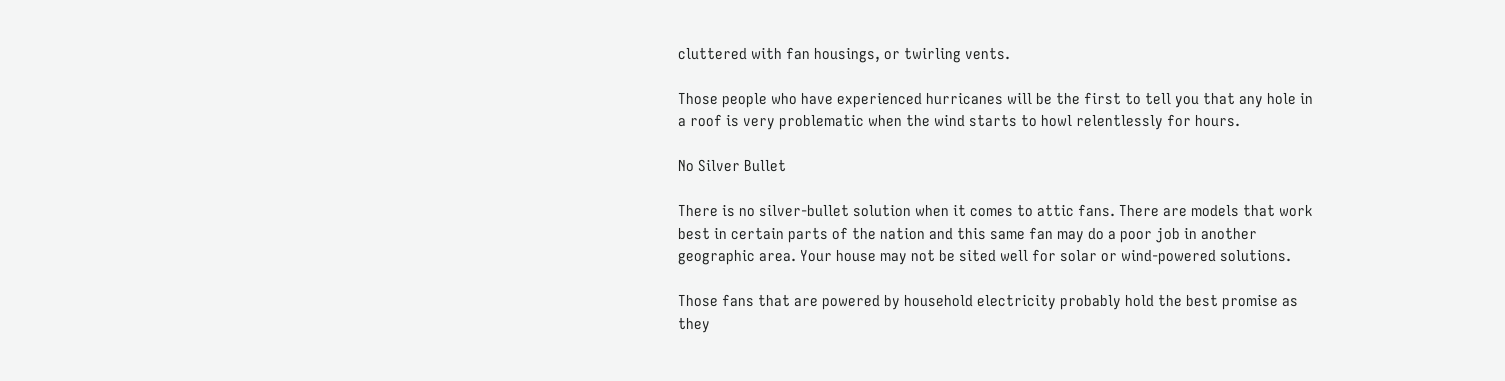cluttered with fan housings, or twirling vents.

Those people who have experienced hurricanes will be the first to tell you that any hole in a roof is very problematic when the wind starts to howl relentlessly for hours.

No Silver Bullet

There is no silver-bullet solution when it comes to attic fans. There are models that work best in certain parts of the nation and this same fan may do a poor job in another geographic area. Your house may not be sited well for solar or wind-powered solutions.

Those fans that are powered by household electricity probably hold the best promise as they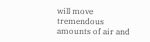will move tremendous amounts of air and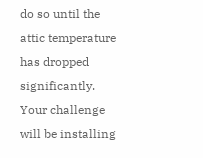do so until the attic temperature has dropped significantly. Your challenge will be installing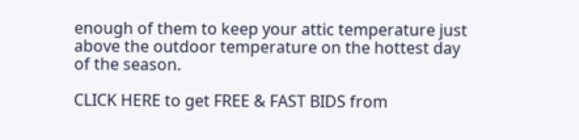enough of them to keep your attic temperature just above the outdoor temperature on the hottest day of the season.

CLICK HERE to get FREE & FAST BIDS from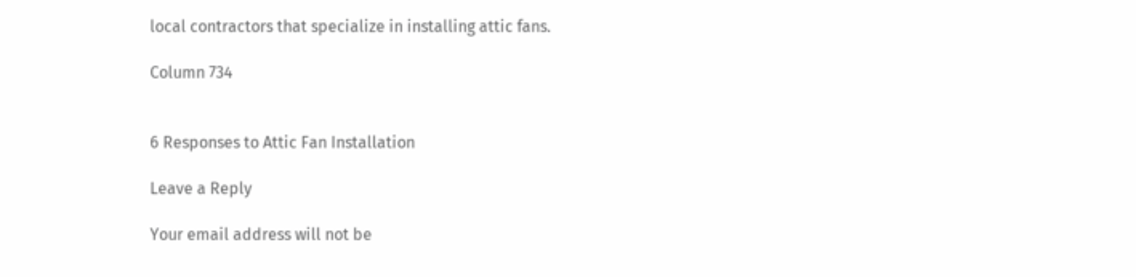local contractors that specialize in installing attic fans.

Column 734


6 Responses to Attic Fan Installation

Leave a Reply

Your email address will not be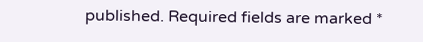published. Required fields are marked *